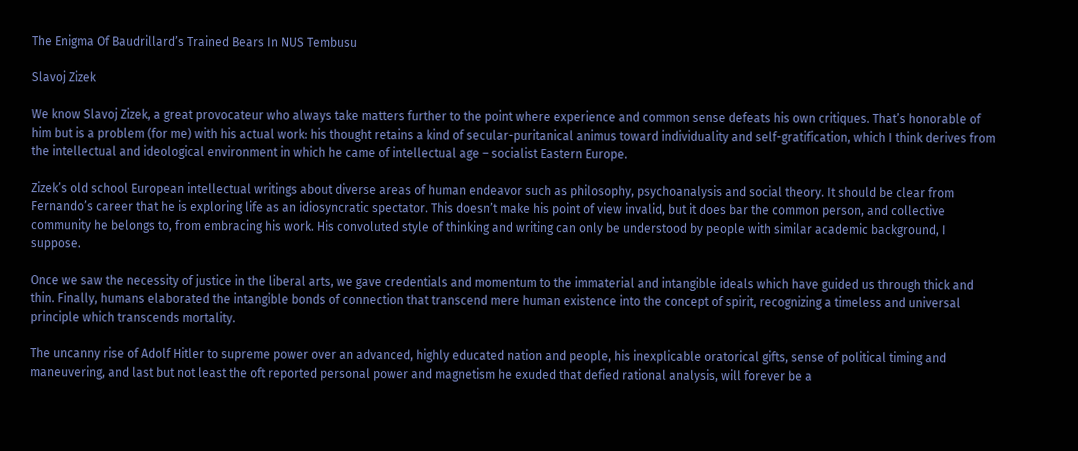The Enigma Of Baudrillard’s Trained Bears In NUS Tembusu

Slavoj Zizek

We know Slavoj Zizek, a great provocateur who always take matters further to the point where experience and common sense defeats his own critiques. That’s honorable of him but is a problem (for me) with his actual work: his thought retains a kind of secular-puritanical animus toward individuality and self-gratification, which I think derives from the intellectual and ideological environment in which he came of intellectual age – socialist Eastern Europe.

Zizek’s old school European intellectual writings about diverse areas of human endeavor such as philosophy, psychoanalysis and social theory. It should be clear from Fernando’s career that he is exploring life as an idiosyncratic spectator. This doesn’t make his point of view invalid, but it does bar the common person, and collective community he belongs to, from embracing his work. His convoluted style of thinking and writing can only be understood by people with similar academic background, I suppose.

Once we saw the necessity of justice in the liberal arts, we gave credentials and momentum to the immaterial and intangible ideals which have guided us through thick and thin. Finally, humans elaborated the intangible bonds of connection that transcend mere human existence into the concept of spirit, recognizing a timeless and universal principle which transcends mortality.

The uncanny rise of Adolf Hitler to supreme power over an advanced, highly educated nation and people, his inexplicable oratorical gifts, sense of political timing and maneuvering, and last but not least the oft reported personal power and magnetism he exuded that defied rational analysis, will forever be a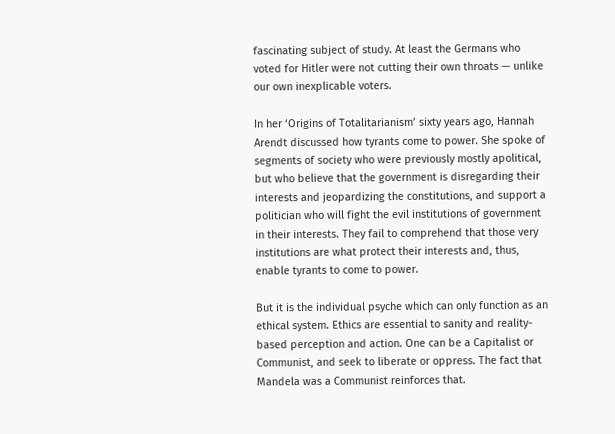fascinating subject of study. At least the Germans who voted for Hitler were not cutting their own throats — unlike our own inexplicable voters.

In her ‘Origins of Totalitarianism’ sixty years ago, Hannah Arendt discussed how tyrants come to power. She spoke of segments of society who were previously mostly apolitical, but who believe that the government is disregarding their interests and jeopardizing the constitutions, and support a politician who will fight the evil institutions of government in their interests. They fail to comprehend that those very institutions are what protect their interests and, thus, enable tyrants to come to power.

But it is the individual psyche which can only function as an ethical system. Ethics are essential to sanity and reality-based perception and action. One can be a Capitalist or Communist, and seek to liberate or oppress. The fact that Mandela was a Communist reinforces that.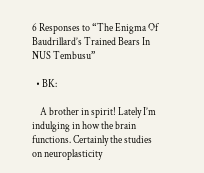6 Responses to “The Enigma Of Baudrillard’s Trained Bears In NUS Tembusu”

  • BK:

    A brother in spirit! Lately I’m indulging in how the brain functions. Certainly the studies on neuroplasticity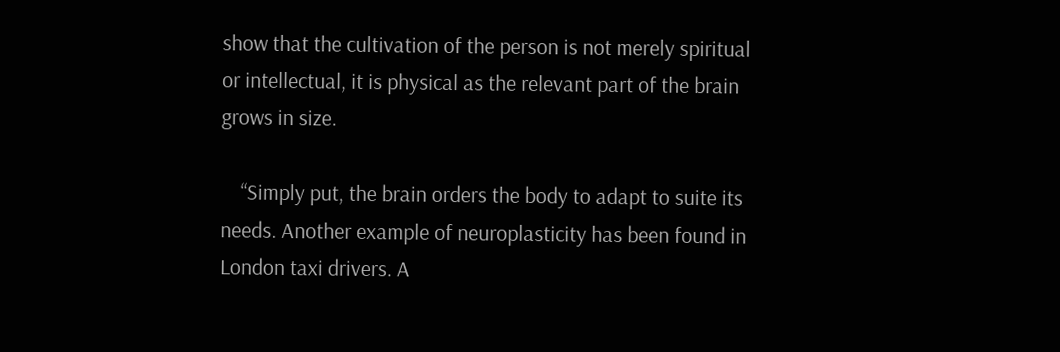show that the cultivation of the person is not merely spiritual or intellectual, it is physical as the relevant part of the brain grows in size.

    “Simply put, the brain orders the body to adapt to suite its needs. Another example of neuroplasticity has been found in London taxi drivers. A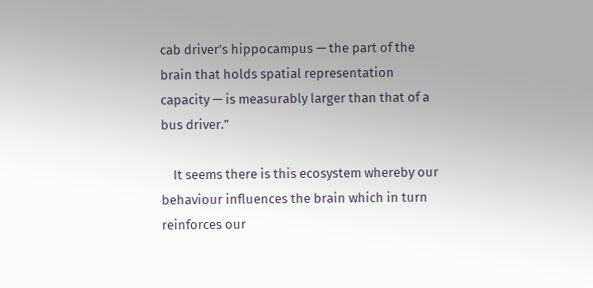cab driver’s hippocampus — the part of the brain that holds spatial representation capacity — is measurably larger than that of a bus driver.”

    It seems there is this ecosystem whereby our behaviour influences the brain which in turn reinforces our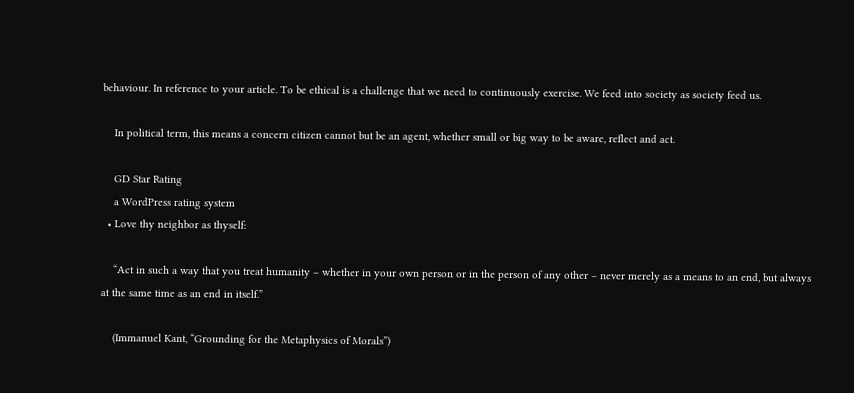behaviour. In reference to your article. To be ethical is a challenge that we need to continuously exercise. We feed into society as society feed us.

    In political term, this means a concern citizen cannot but be an agent, whether small or big way to be aware, reflect and act.

    GD Star Rating
    a WordPress rating system
  • Love thy neighbor as thyself:

    “Act in such a way that you treat humanity – whether in your own person or in the person of any other – never merely as a means to an end, but always at the same time as an end in itself.”

    (Immanuel Kant, “Grounding for the Metaphysics of Morals”)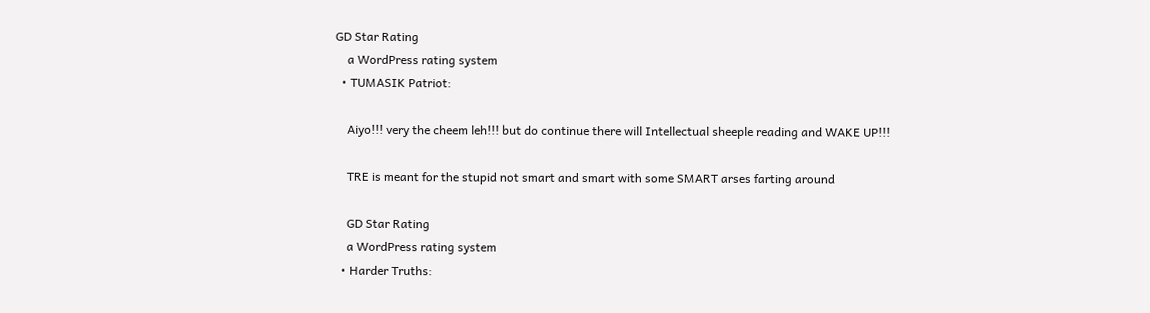GD Star Rating
    a WordPress rating system
  • TUMASIK Patriot:

    Aiyo!!! very the cheem leh!!! but do continue there will Intellectual sheeple reading and WAKE UP!!!

    TRE is meant for the stupid not smart and smart with some SMART arses farting around

    GD Star Rating
    a WordPress rating system
  • Harder Truths: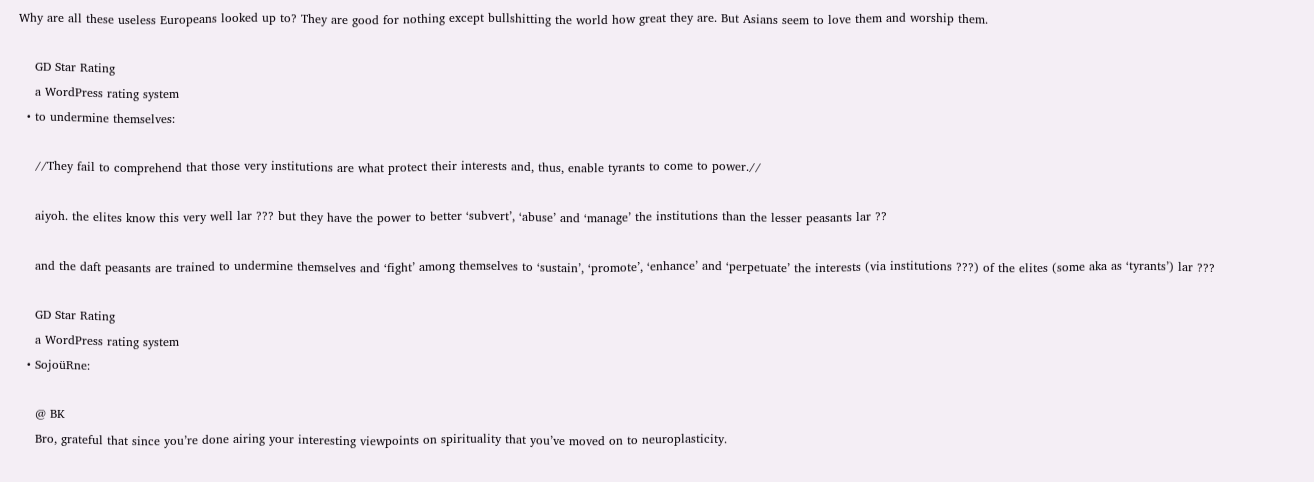Why are all these useless Europeans looked up to? They are good for nothing except bullshitting the world how great they are. But Asians seem to love them and worship them.

    GD Star Rating
    a WordPress rating system
  • to undermine themselves:

    //They fail to comprehend that those very institutions are what protect their interests and, thus, enable tyrants to come to power.//

    aiyoh. the elites know this very well lar ??? but they have the power to better ‘subvert’, ‘abuse’ and ‘manage’ the institutions than the lesser peasants lar ??

    and the daft peasants are trained to undermine themselves and ‘fight’ among themselves to ‘sustain’, ‘promote’, ‘enhance’ and ‘perpetuate’ the interests (via institutions ???) of the elites (some aka as ‘tyrants’) lar ???

    GD Star Rating
    a WordPress rating system
  • SojoüRne:

    @ BK
    Bro, grateful that since you’re done airing your interesting viewpoints on spirituality that you’ve moved on to neuroplasticity.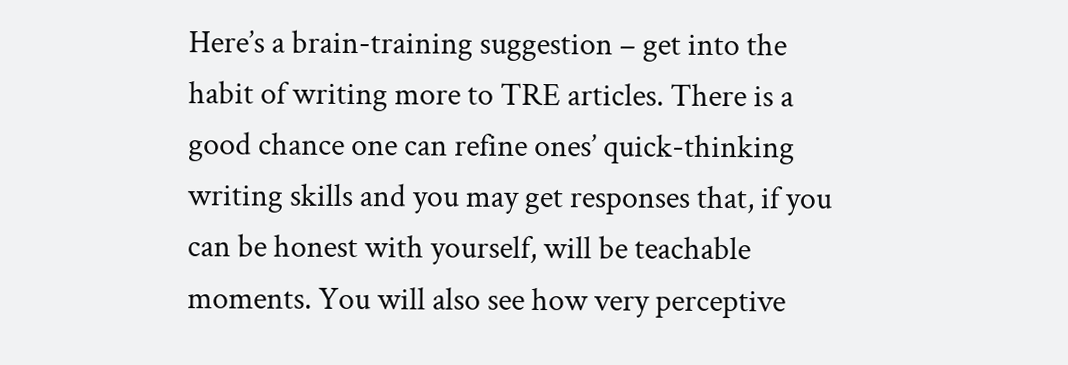Here’s a brain-training suggestion – get into the habit of writing more to TRE articles. There is a good chance one can refine ones’ quick-thinking writing skills and you may get responses that, if you can be honest with yourself, will be teachable moments. You will also see how very perceptive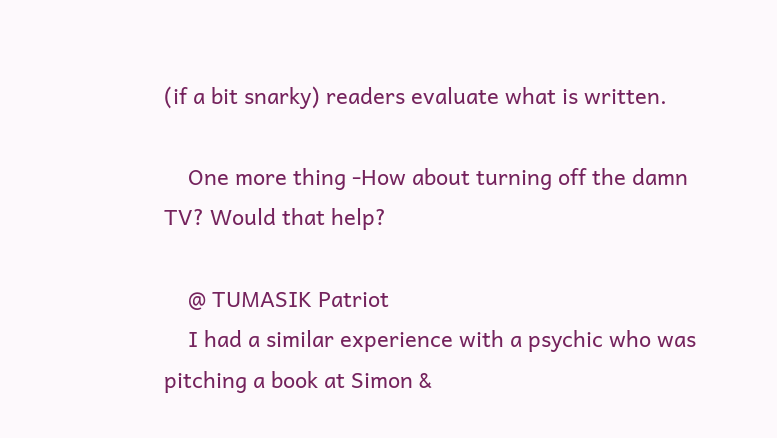(if a bit snarky) readers evaluate what is written.

    One more thing -How about turning off the damn TV? Would that help?

    @ TUMASIK Patriot
    I had a similar experience with a psychic who was pitching a book at Simon &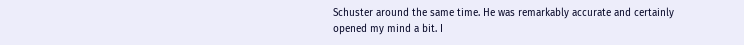Schuster around the same time. He was remarkably accurate and certainly opened my mind a bit. I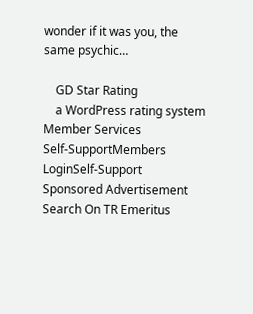wonder if it was you, the same psychic…

    GD Star Rating
    a WordPress rating system
Member Services
Self-SupportMembers LoginSelf-Support
Sponsored Advertisement
Search On TR Emeritus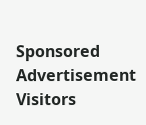Sponsored Advertisement
Visitors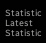Statistic
Latest Statistic